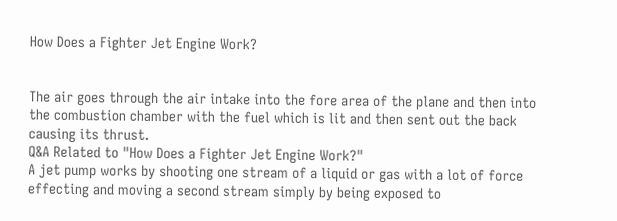How Does a Fighter Jet Engine Work?


The air goes through the air intake into the fore area of the plane and then into the combustion chamber with the fuel which is lit and then sent out the back causing its thrust.
Q&A Related to "How Does a Fighter Jet Engine Work?"
A jet pump works by shooting one stream of a liquid or gas with a lot of force effecting and moving a second stream simply by being exposed to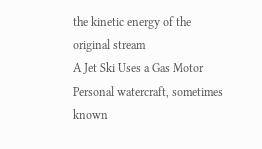the kinetic energy of the original stream
A Jet Ski Uses a Gas Motor Personal watercraft, sometimes known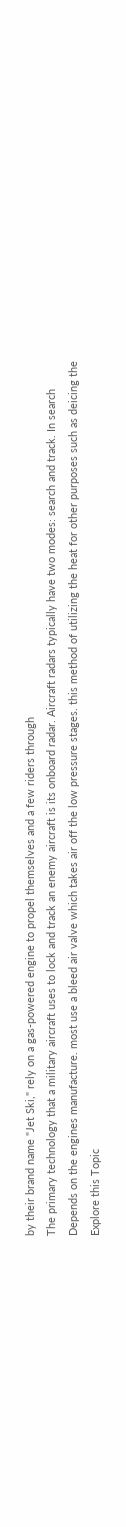by their brand name "Jet Ski," rely on a gas-powered engine to propel themselves and a few riders through
The primary technology that a military aircraft uses to lock and track an enemy aircraft is its onboard radar. Aircraft radars typically have two modes: search and track. In search
Depends on the engines manufacture. most use a bleed air valve which takes air off the low pressure stages. this method of utilizing the heat for other purposes such as deicing the
Explore this Topic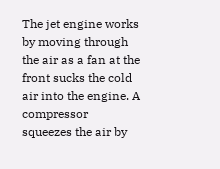The jet engine works by moving through the air as a fan at the front sucks the cold air into the engine. A compressor squeezes the air by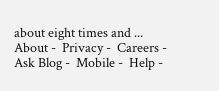about eight times and ...
About -  Privacy -  Careers -  Ask Blog -  Mobile -  Help -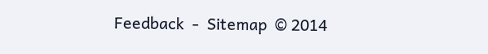Feedback  -  Sitemap  © 2014